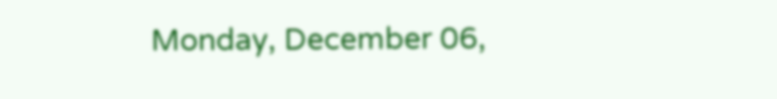Monday, December 06,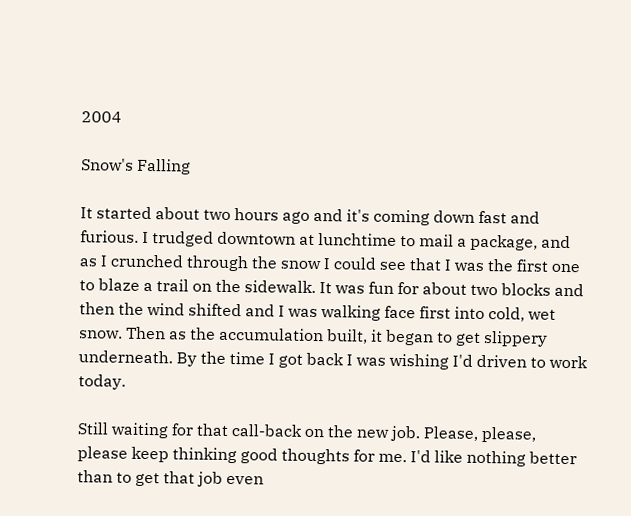2004

Snow's Falling

It started about two hours ago and it's coming down fast and furious. I trudged downtown at lunchtime to mail a package, and as I crunched through the snow I could see that I was the first one to blaze a trail on the sidewalk. It was fun for about two blocks and then the wind shifted and I was walking face first into cold, wet snow. Then as the accumulation built, it began to get slippery underneath. By the time I got back I was wishing I'd driven to work today.

Still waiting for that call-back on the new job. Please, please, please keep thinking good thoughts for me. I'd like nothing better than to get that job even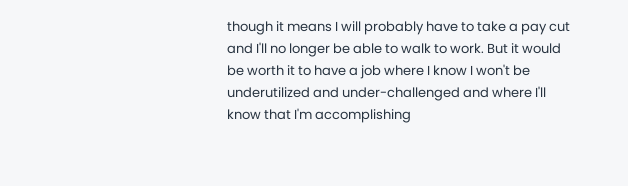though it means I will probably have to take a pay cut and I'll no longer be able to walk to work. But it would be worth it to have a job where I know I won't be underutilized and under-challenged and where I'll know that I'm accomplishing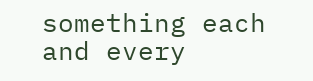something each and every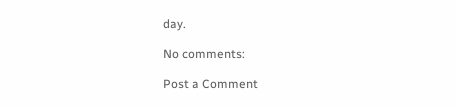day.

No comments:

Post a Comment